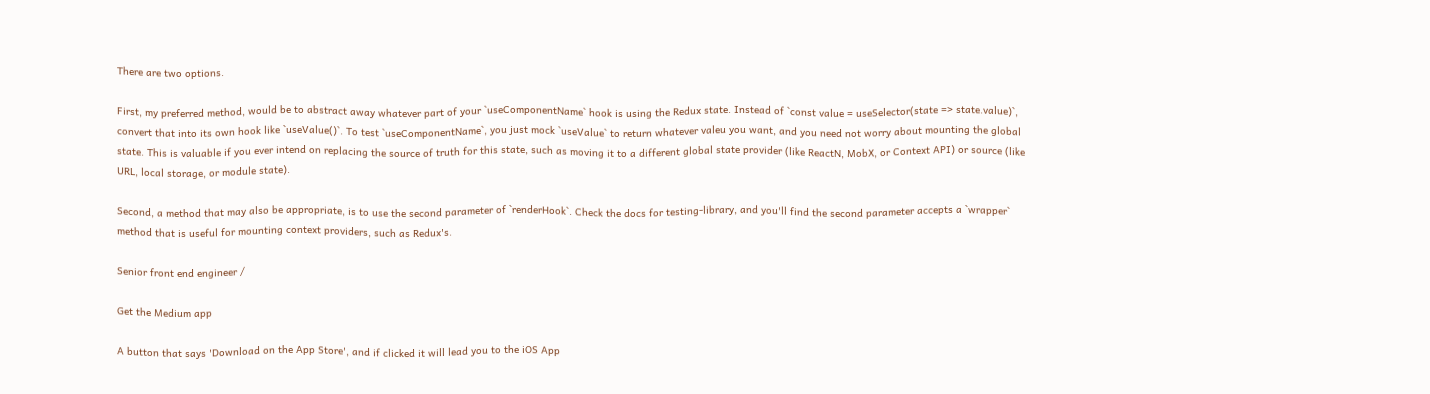There are two options.

First, my preferred method, would be to abstract away whatever part of your `useComponentName` hook is using the Redux state. Instead of `const value = useSelector(state => state.value)`, convert that into its own hook like `useValue()`. To test `useComponentName`, you just mock `useValue` to return whatever valeu you want, and you need not worry about mounting the global state. This is valuable if you ever intend on replacing the source of truth for this state, such as moving it to a different global state provider (like ReactN, MobX, or Context API) or source (like URL, local storage, or module state).

Second, a method that may also be appropriate, is to use the second parameter of `renderHook`. Check the docs for testing-library, and you'll find the second parameter accepts a `wrapper` method that is useful for mounting context providers, such as Redux's.

Senior front end engineer /

Get the Medium app

A button that says 'Download on the App Store', and if clicked it will lead you to the iOS App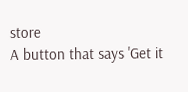store
A button that says 'Get it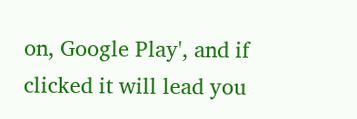on, Google Play', and if clicked it will lead you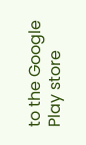to the Google Play store